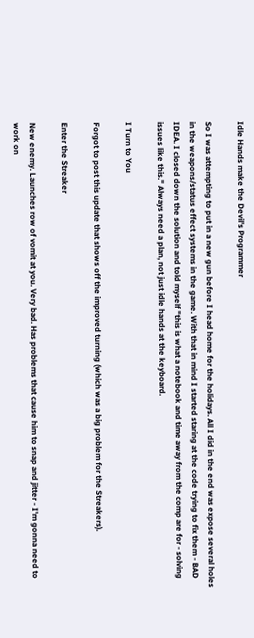Idle Hands make the Devil's Programmer

So I was attempting to put in a new gun before I head home for the holidays. All I did in the end was expose several holes in the weapons/status effect systems in the game. With that in mind I started staring at the code trying to fix them - BAD IDEA. I closed down the solution and told myself "this is what a notebook and time away from the comp are for - solving issues like this." Always need a plan, not just idle hands at the keyboard.

I Turn to You

Forgot to post this update that shows off the improved turning (which was a big problem for the Streakers).

Enter the Streaker

New enemy. Launches row of vomit at you. Very bad. Has problems that cause him to snap and jitter - I'm gonna need to work on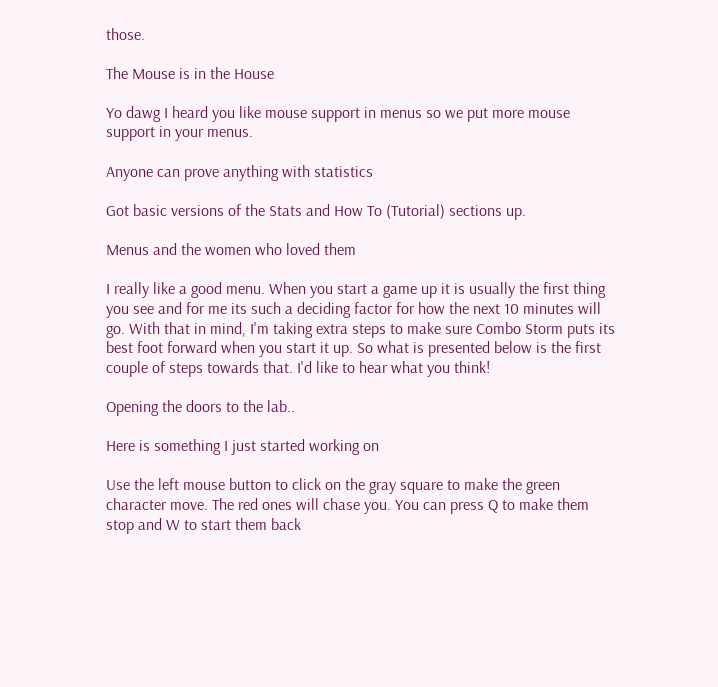those.

The Mouse is in the House

Yo dawg I heard you like mouse support in menus so we put more mouse support in your menus.

Anyone can prove anything with statistics

Got basic versions of the Stats and How To (Tutorial) sections up.

Menus and the women who loved them

I really like a good menu. When you start a game up it is usually the first thing you see and for me its such a deciding factor for how the next 10 minutes will go. With that in mind, I'm taking extra steps to make sure Combo Storm puts its best foot forward when you start it up. So what is presented below is the first couple of steps towards that. I'd like to hear what you think!

Opening the doors to the lab..

Here is something I just started working on

Use the left mouse button to click on the gray square to make the green character move. The red ones will chase you. You can press Q to make them stop and W to start them back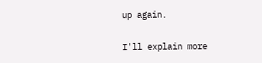up again.

I'll explain more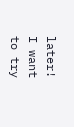later! I want to try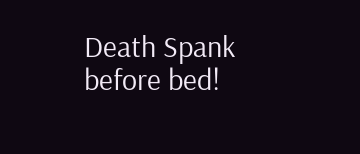Death Spank before bed!